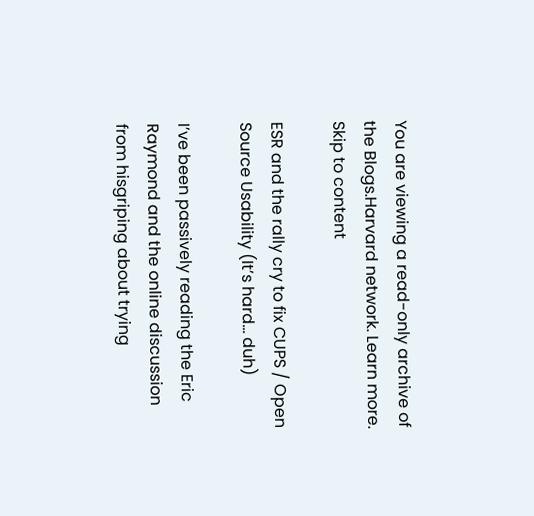You are viewing a read-only archive of the Blogs.Harvard network. Learn more.
Skip to content

ESR and the rally cry to fix CUPS / Open Source Usability (It’s hard… duh)

I’ve been passively reading the Eric Raymond and the online discussion from hisgriping about trying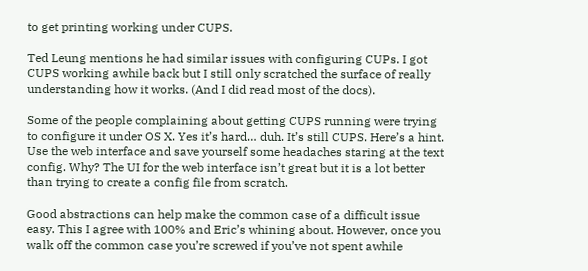to get printing working under CUPS.

Ted Leung mentions he had similar issues with configuring CUPs. I got CUPS working awhile back but I still only scratched the surface of really understanding how it works. (And I did read most of the docs).

Some of the people complaining about getting CUPS running were trying to configure it under OS X. Yes it’s hard… duh. It’s still CUPS. Here’s a hint. Use the web interface and save yourself some headaches staring at the text config. Why? The UI for the web interface isn’t great but it is a lot better than trying to create a config file from scratch.

Good abstractions can help make the common case of a difficult issue easy. This I agree with 100% and Eric’s whining about. However, once you walk off the common case you’re screwed if you’ve not spent awhile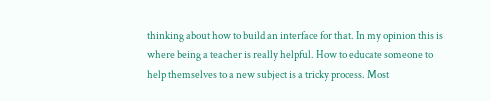thinking about how to build an interface for that. In my opinion this is where being a teacher is really helpful. How to educate someone to help themselves to a new subject is a tricky process. Most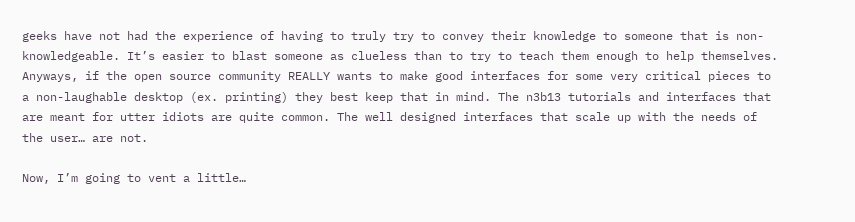geeks have not had the experience of having to truly try to convey their knowledge to someone that is non-knowledgeable. It’s easier to blast someone as clueless than to try to teach them enough to help themselves. Anyways, if the open source community REALLY wants to make good interfaces for some very critical pieces to a non-laughable desktop (ex. printing) they best keep that in mind. The n3b13 tutorials and interfaces that are meant for utter idiots are quite common. The well designed interfaces that scale up with the needs of the user… are not.

Now, I’m going to vent a little…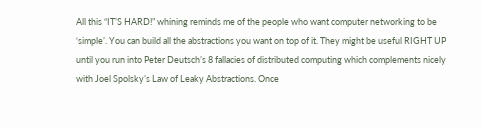All this “IT’S HARD!” whining reminds me of the people who want computer networking to be ‘simple’. You can build all the abstractions you want on top of it. They might be useful RIGHT UP until you run into Peter Deutsch’s 8 fallacies of distributed computing which complements nicely with Joel Spolsky’s Law of Leaky Abstractions. Once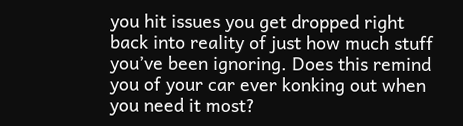you hit issues you get dropped right back into reality of just how much stuff you’ve been ignoring. Does this remind you of your car ever konking out when you need it most?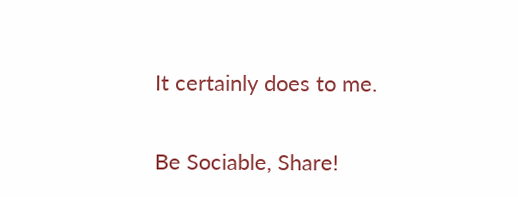It certainly does to me.

Be Sociable, Share!